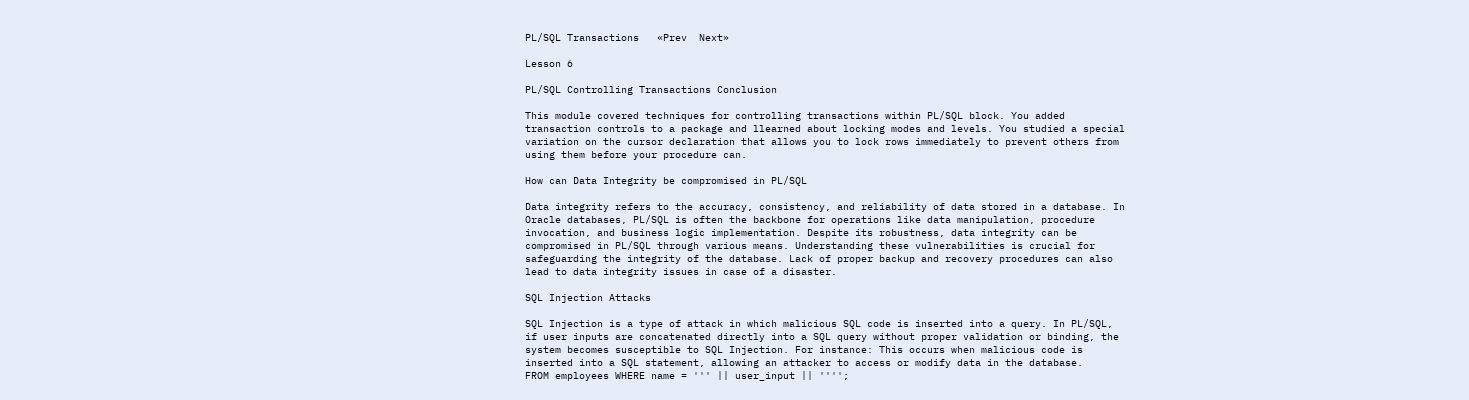PL/SQL Transactions   «Prev  Next»

Lesson 6

PL/SQL Controlling Transactions Conclusion

This module covered techniques for controlling transactions within PL/SQL block. You added transaction controls to a package and llearned about locking modes and levels. You studied a special variation on the cursor declaration that allows you to lock rows immediately to prevent others from using them before your procedure can.

How can Data Integrity be compromised in PL/SQL

Data integrity refers to the accuracy, consistency, and reliability of data stored in a database. In Oracle databases, PL/SQL is often the backbone for operations like data manipulation, procedure invocation, and business logic implementation. Despite its robustness, data integrity can be compromised in PL/SQL through various means. Understanding these vulnerabilities is crucial for safeguarding the integrity of the database. Lack of proper backup and recovery procedures can also lead to data integrity issues in case of a disaster.

SQL Injection Attacks

SQL Injection is a type of attack in which malicious SQL code is inserted into a query. In PL/SQL, if user inputs are concatenated directly into a SQL query without proper validation or binding, the system becomes susceptible to SQL Injection. For instance: This occurs when malicious code is inserted into a SQL statement, allowing an attacker to access or modify data in the database.
FROM employees WHERE name = ''' || user_input || '''';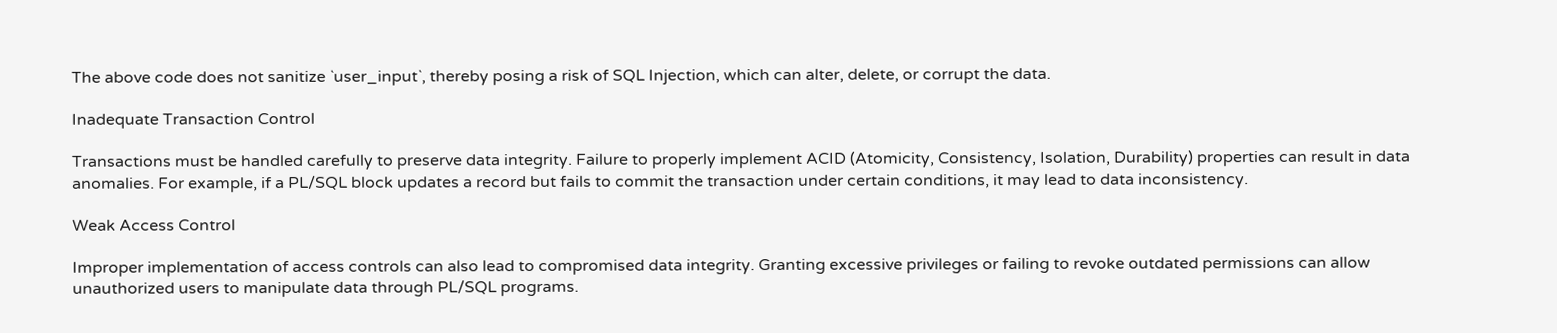The above code does not sanitize `user_input`, thereby posing a risk of SQL Injection, which can alter, delete, or corrupt the data.

Inadequate Transaction Control

Transactions must be handled carefully to preserve data integrity. Failure to properly implement ACID (Atomicity, Consistency, Isolation, Durability) properties can result in data anomalies. For example, if a PL/SQL block updates a record but fails to commit the transaction under certain conditions, it may lead to data inconsistency.

Weak Access Control

Improper implementation of access controls can also lead to compromised data integrity. Granting excessive privileges or failing to revoke outdated permissions can allow unauthorized users to manipulate data through PL/SQL programs.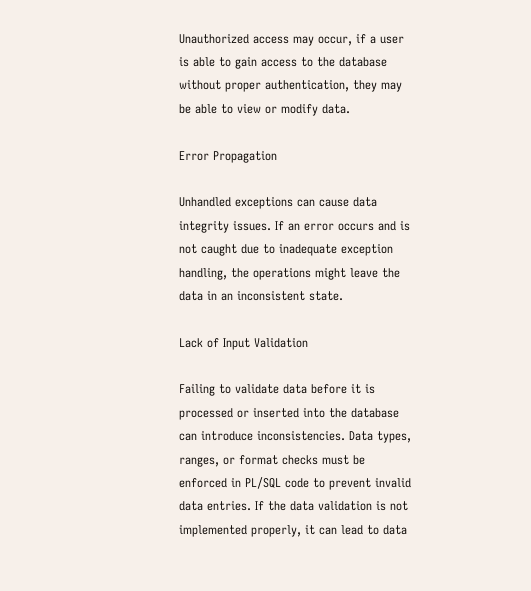Unauthorized access may occur, if a user is able to gain access to the database without proper authentication, they may be able to view or modify data.

Error Propagation

Unhandled exceptions can cause data integrity issues. If an error occurs and is not caught due to inadequate exception handling, the operations might leave the data in an inconsistent state.

Lack of Input Validation

Failing to validate data before it is processed or inserted into the database can introduce inconsistencies. Data types, ranges, or format checks must be enforced in PL/SQL code to prevent invalid data entries. If the data validation is not implemented properly, it can lead to data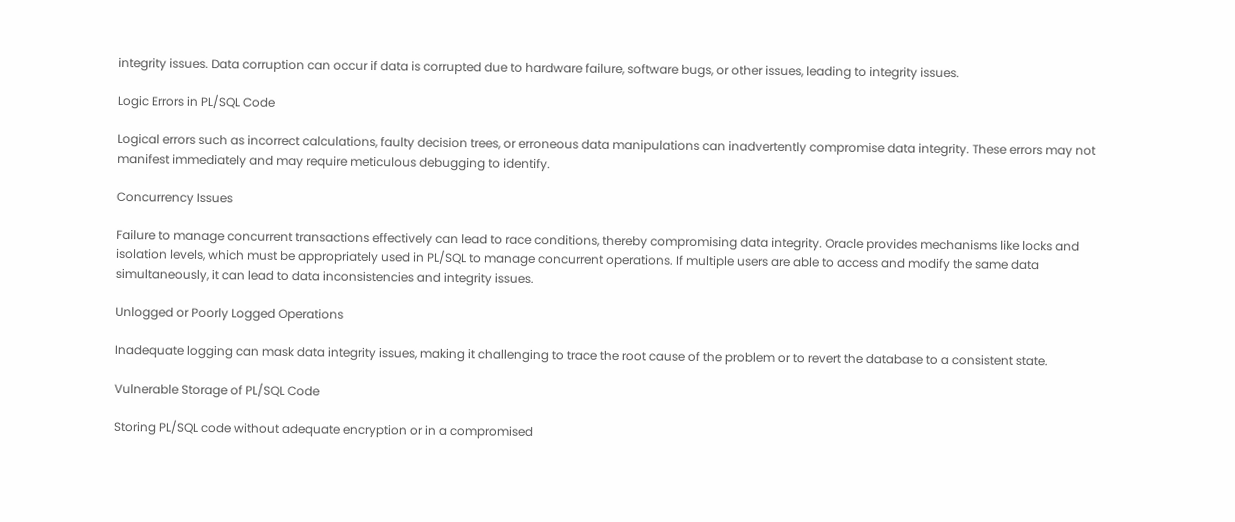integrity issues. Data corruption can occur if data is corrupted due to hardware failure, software bugs, or other issues, leading to integrity issues.

Logic Errors in PL/SQL Code

Logical errors such as incorrect calculations, faulty decision trees, or erroneous data manipulations can inadvertently compromise data integrity. These errors may not manifest immediately and may require meticulous debugging to identify.

Concurrency Issues

Failure to manage concurrent transactions effectively can lead to race conditions, thereby compromising data integrity. Oracle provides mechanisms like locks and isolation levels, which must be appropriately used in PL/SQL to manage concurrent operations. If multiple users are able to access and modify the same data simultaneously, it can lead to data inconsistencies and integrity issues.

Unlogged or Poorly Logged Operations

Inadequate logging can mask data integrity issues, making it challenging to trace the root cause of the problem or to revert the database to a consistent state.

Vulnerable Storage of PL/SQL Code

Storing PL/SQL code without adequate encryption or in a compromised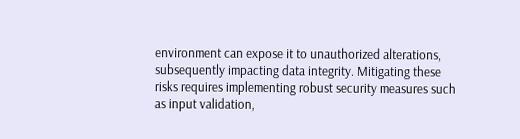environment can expose it to unauthorized alterations, subsequently impacting data integrity. Mitigating these risks requires implementing robust security measures such as input validation,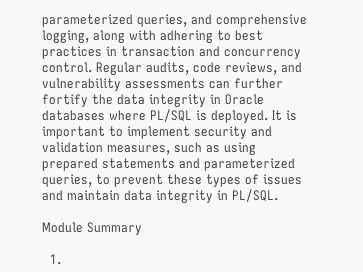parameterized queries, and comprehensive logging, along with adhering to best practices in transaction and concurrency control. Regular audits, code reviews, and vulnerability assessments can further fortify the data integrity in Oracle databases where PL/SQL is deployed. It is important to implement security and validation measures, such as using prepared statements and parameterized queries, to prevent these types of issues and maintain data integrity in PL/SQL.

Module Summary

  1.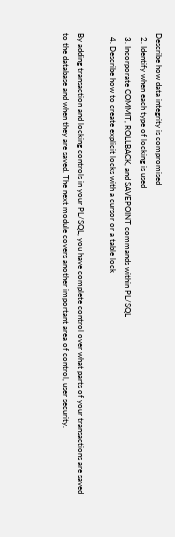Describe how data integrity is compromised
  2. Identify when each type of locking is used
  3. Incorporate COMMIT, ROLLBACK, and SAVEPOINT commands within PL/SQL
  4. Describe how to create explicit locks with a cursor or a table lock

By adding transaction and locking controls in your PL/SQL, you have complete control over what parts of your transactions are saved to the database and when they are saved. The next module covers another important area of control, user security.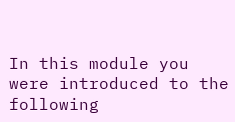In this module you were introduced to the following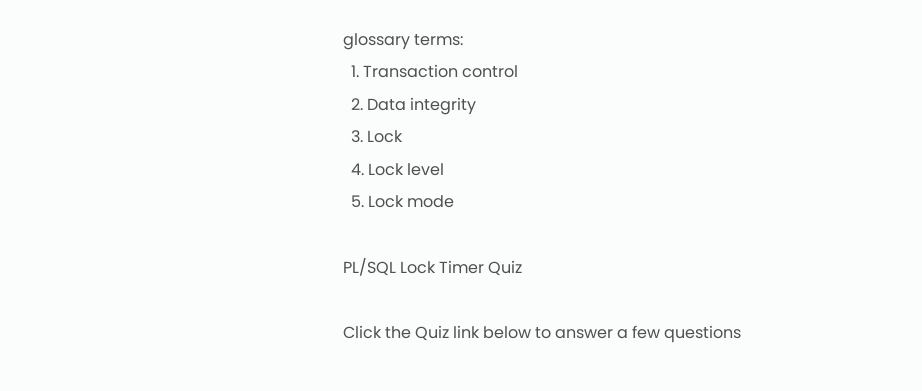glossary terms:
  1. Transaction control
  2. Data integrity
  3. Lock
  4. Lock level
  5. Lock mode

PL/SQL Lock Timer Quiz

Click the Quiz link below to answer a few questions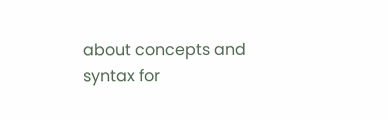about concepts and syntax for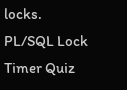locks.
PL/SQL Lock Timer Quiz